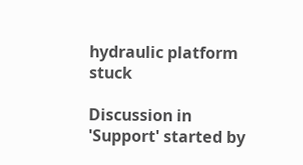hydraulic platform stuck

Discussion in 'Support' started by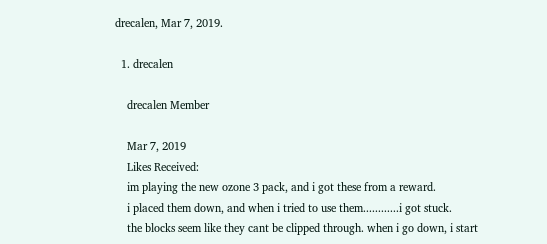drecalen, Mar 7, 2019.

  1. drecalen

    drecalen Member

    Mar 7, 2019
    Likes Received:
    im playing the new ozone 3 pack, and i got these from a reward.
    i placed them down, and when i tried to use them............i got stuck.
    the blocks seem like they cant be clipped through. when i go down, i start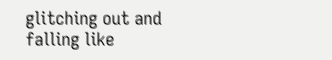glitching out and falling like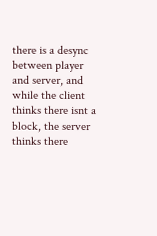there is a desync between player and server, and while the client thinks there isnt a block, the server thinks there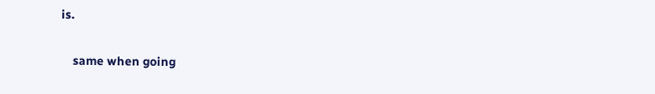is.

    same when going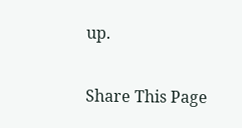up.

Share This Page